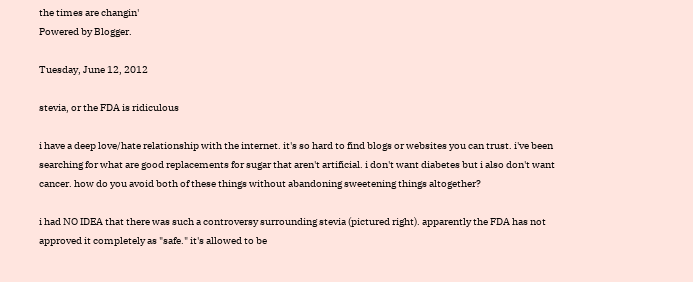the times are changin'
Powered by Blogger.

Tuesday, June 12, 2012

stevia, or the FDA is ridiculous

i have a deep love/hate relationship with the internet. it's so hard to find blogs or websites you can trust. i've been searching for what are good replacements for sugar that aren't artificial. i don't want diabetes but i also don't want cancer. how do you avoid both of these things without abandoning sweetening things altogether?

i had NO IDEA that there was such a controversy surrounding stevia (pictured right). apparently the FDA has not approved it completely as "safe." it's allowed to be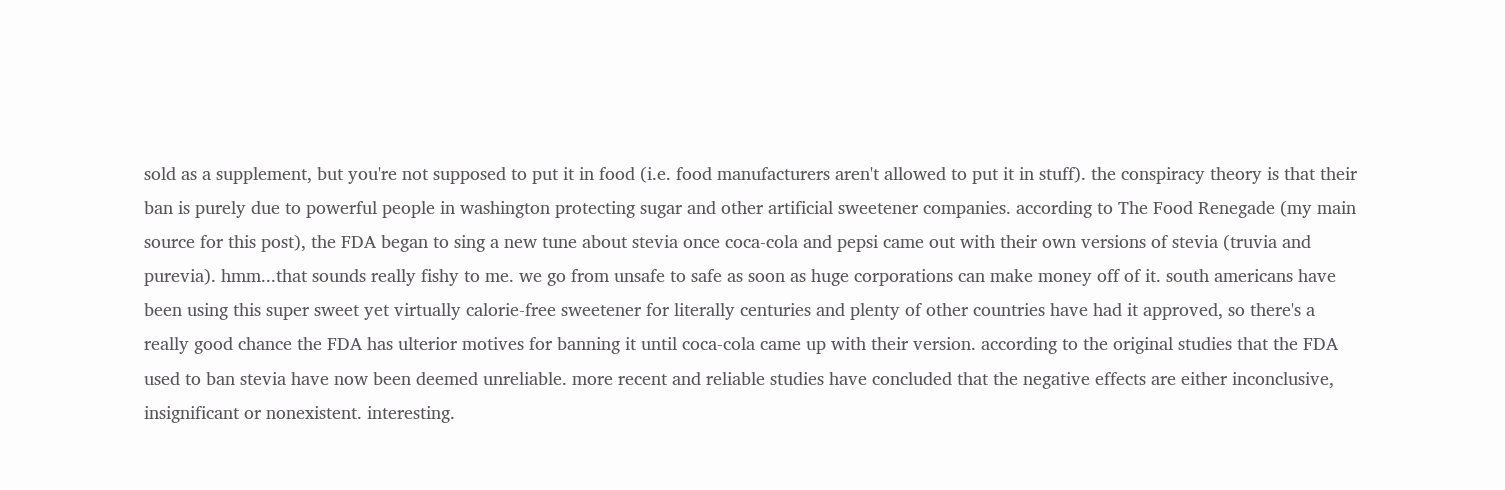sold as a supplement, but you're not supposed to put it in food (i.e. food manufacturers aren't allowed to put it in stuff). the conspiracy theory is that their ban is purely due to powerful people in washington protecting sugar and other artificial sweetener companies. according to The Food Renegade (my main source for this post), the FDA began to sing a new tune about stevia once coca-cola and pepsi came out with their own versions of stevia (truvia and purevia). hmm...that sounds really fishy to me. we go from unsafe to safe as soon as huge corporations can make money off of it. south americans have been using this super sweet yet virtually calorie-free sweetener for literally centuries and plenty of other countries have had it approved, so there's a really good chance the FDA has ulterior motives for banning it until coca-cola came up with their version. according to the original studies that the FDA used to ban stevia have now been deemed unreliable. more recent and reliable studies have concluded that the negative effects are either inconclusive, insignificant or nonexistent. interesting.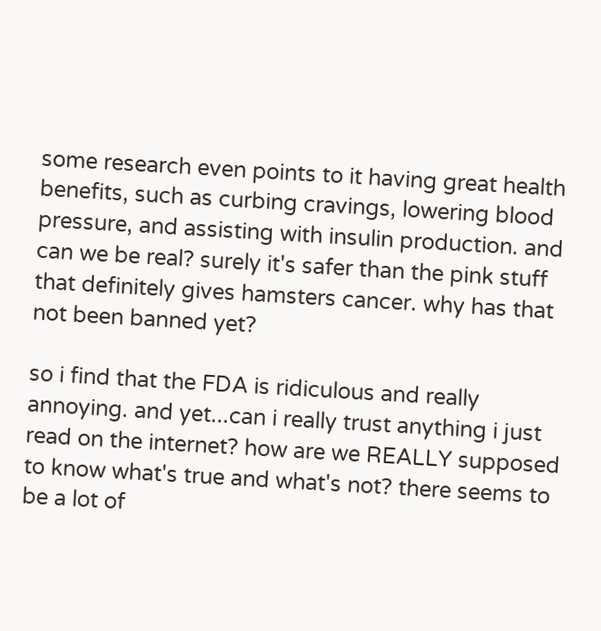some research even points to it having great health benefits, such as curbing cravings, lowering blood pressure, and assisting with insulin production. and can we be real? surely it's safer than the pink stuff that definitely gives hamsters cancer. why has that not been banned yet?

so i find that the FDA is ridiculous and really annoying. and yet...can i really trust anything i just read on the internet? how are we REALLY supposed to know what's true and what's not? there seems to be a lot of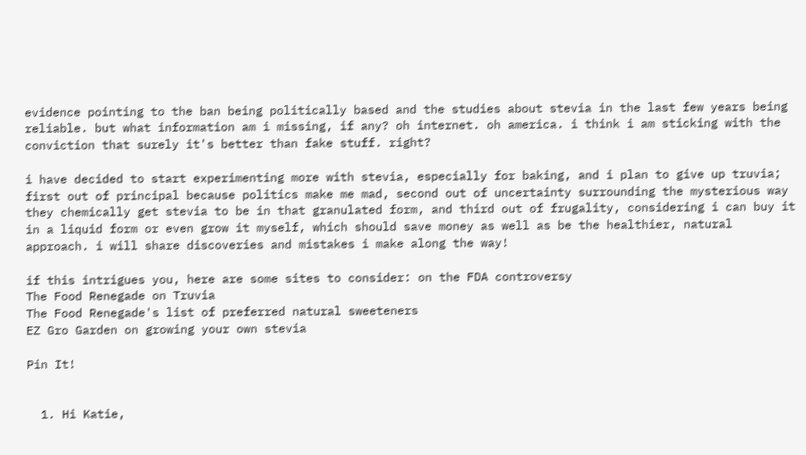evidence pointing to the ban being politically based and the studies about stevia in the last few years being reliable. but what information am i missing, if any? oh internet. oh america. i think i am sticking with the conviction that surely it's better than fake stuff. right?

i have decided to start experimenting more with stevia, especially for baking, and i plan to give up truvia; first out of principal because politics make me mad, second out of uncertainty surrounding the mysterious way they chemically get stevia to be in that granulated form, and third out of frugality, considering i can buy it in a liquid form or even grow it myself, which should save money as well as be the healthier, natural approach. i will share discoveries and mistakes i make along the way!

if this intrigues you, here are some sites to consider: on the FDA controversy
The Food Renegade on Truvia
The Food Renegade's list of preferred natural sweeteners
EZ Gro Garden on growing your own stevia

Pin It!


  1. Hi Katie,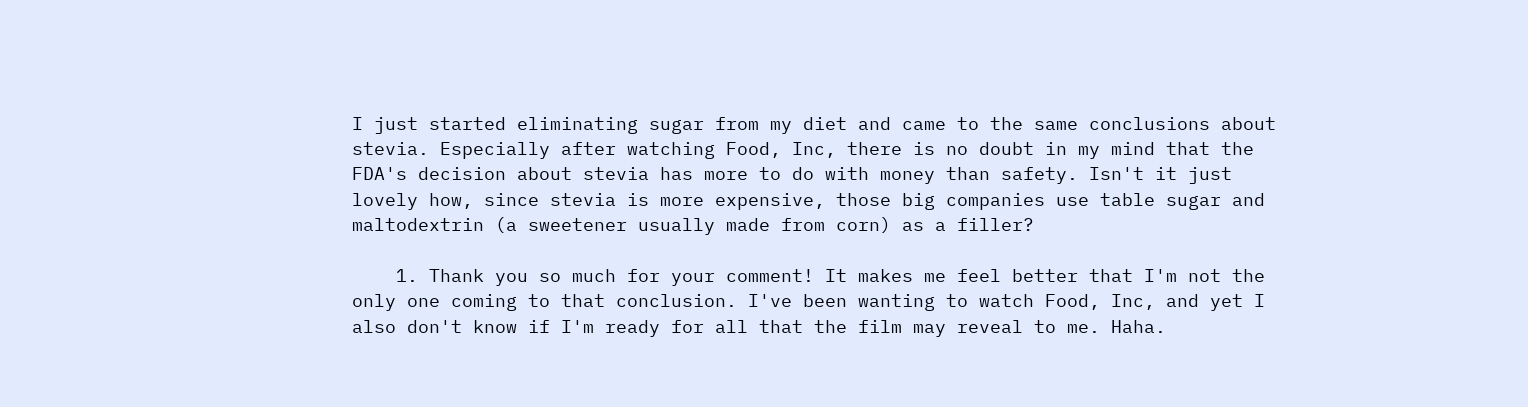I just started eliminating sugar from my diet and came to the same conclusions about stevia. Especially after watching Food, Inc, there is no doubt in my mind that the FDA's decision about stevia has more to do with money than safety. Isn't it just lovely how, since stevia is more expensive, those big companies use table sugar and maltodextrin (a sweetener usually made from corn) as a filler?

    1. Thank you so much for your comment! It makes me feel better that I'm not the only one coming to that conclusion. I've been wanting to watch Food, Inc, and yet I also don't know if I'm ready for all that the film may reveal to me. Haha.